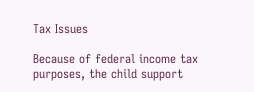Tax Issues

Because of federal income tax purposes, the child support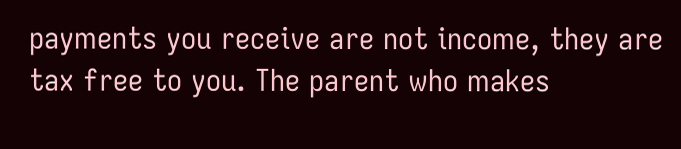payments you receive are not income, they are tax free to you. The parent who makes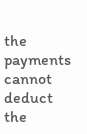the payments cannot deduct the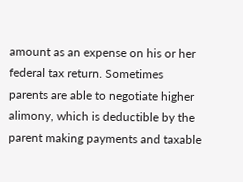amount as an expense on his or her federal tax return. Sometimes parents are able to negotiate higher alimony, which is deductible by the parent making payments and taxable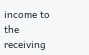income to the receiving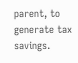parent, to generate tax savings.